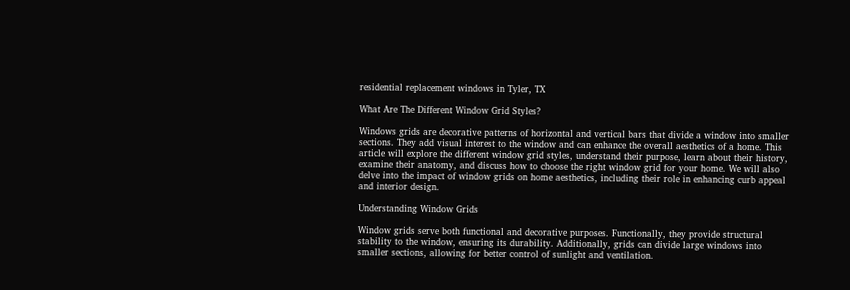residential replacement windows in Tyler, TX

What Are The Different Window Grid Styles?

Windows grids are decorative patterns of horizontal and vertical bars that divide a window into smaller sections. They add visual interest to the window and can enhance the overall aesthetics of a home. This article will explore the different window grid styles, understand their purpose, learn about their history, examine their anatomy, and discuss how to choose the right window grid for your home. We will also delve into the impact of window grids on home aesthetics, including their role in enhancing curb appeal and interior design.

Understanding Window Grids

Window grids serve both functional and decorative purposes. Functionally, they provide structural stability to the window, ensuring its durability. Additionally, grids can divide large windows into smaller sections, allowing for better control of sunlight and ventilation.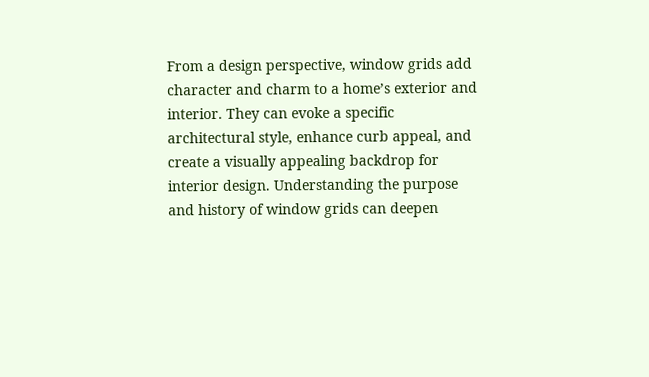From a design perspective, window grids add character and charm to a home’s exterior and interior. They can evoke a specific architectural style, enhance curb appeal, and create a visually appealing backdrop for interior design. Understanding the purpose and history of window grids can deepen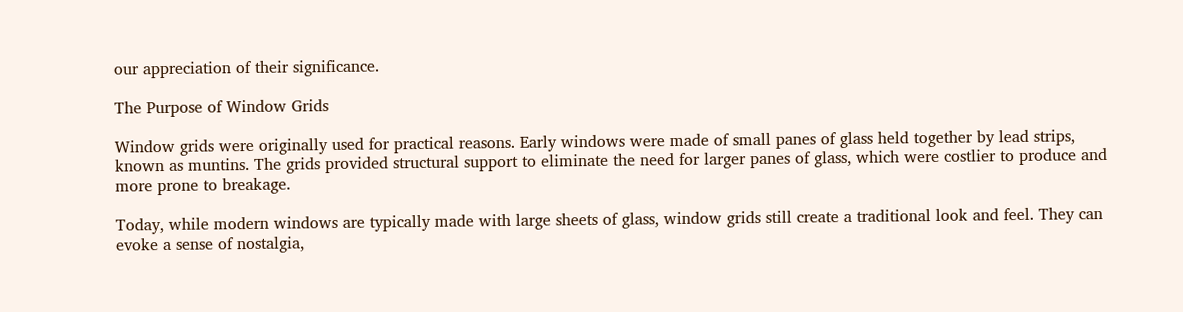our appreciation of their significance.

The Purpose of Window Grids

Window grids were originally used for practical reasons. Early windows were made of small panes of glass held together by lead strips, known as muntins. The grids provided structural support to eliminate the need for larger panes of glass, which were costlier to produce and more prone to breakage.

Today, while modern windows are typically made with large sheets of glass, window grids still create a traditional look and feel. They can evoke a sense of nostalgia,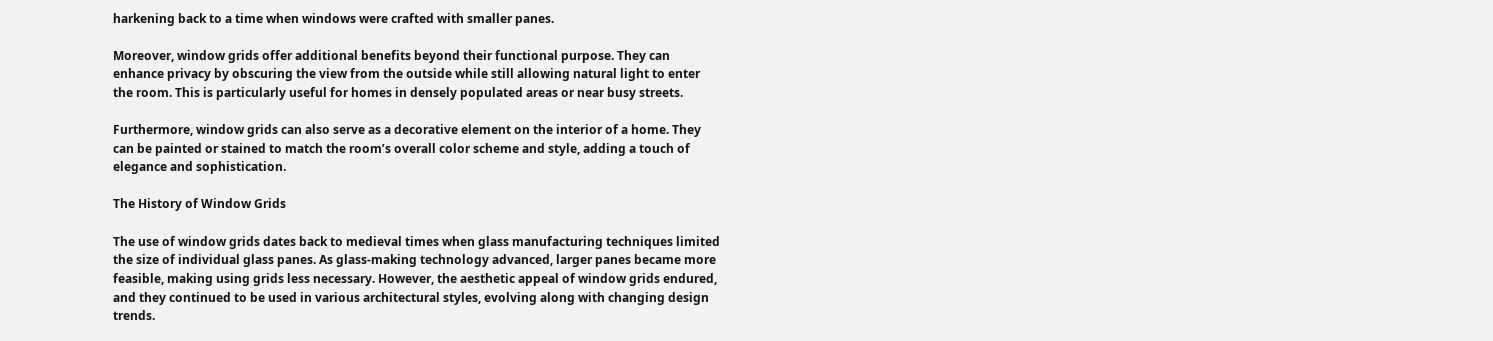harkening back to a time when windows were crafted with smaller panes.

Moreover, window grids offer additional benefits beyond their functional purpose. They can enhance privacy by obscuring the view from the outside while still allowing natural light to enter the room. This is particularly useful for homes in densely populated areas or near busy streets.

Furthermore, window grids can also serve as a decorative element on the interior of a home. They can be painted or stained to match the room’s overall color scheme and style, adding a touch of elegance and sophistication.

The History of Window Grids

The use of window grids dates back to medieval times when glass manufacturing techniques limited the size of individual glass panes. As glass-making technology advanced, larger panes became more feasible, making using grids less necessary. However, the aesthetic appeal of window grids endured, and they continued to be used in various architectural styles, evolving along with changing design trends.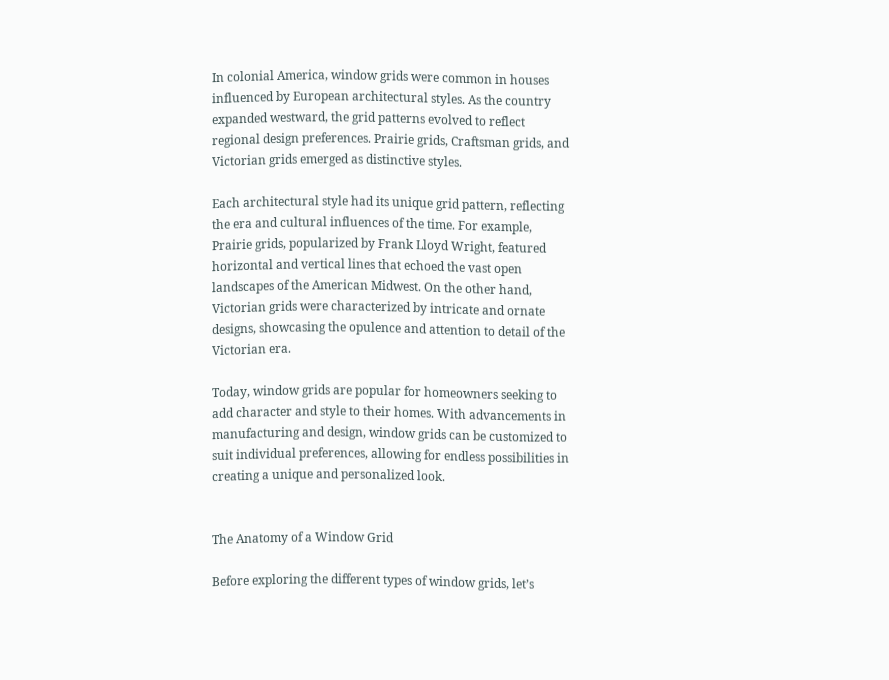In colonial America, window grids were common in houses influenced by European architectural styles. As the country expanded westward, the grid patterns evolved to reflect regional design preferences. Prairie grids, Craftsman grids, and Victorian grids emerged as distinctive styles.

Each architectural style had its unique grid pattern, reflecting the era and cultural influences of the time. For example, Prairie grids, popularized by Frank Lloyd Wright, featured horizontal and vertical lines that echoed the vast open landscapes of the American Midwest. On the other hand, Victorian grids were characterized by intricate and ornate designs, showcasing the opulence and attention to detail of the Victorian era.

Today, window grids are popular for homeowners seeking to add character and style to their homes. With advancements in manufacturing and design, window grids can be customized to suit individual preferences, allowing for endless possibilities in creating a unique and personalized look.


The Anatomy of a Window Grid

Before exploring the different types of window grids, let’s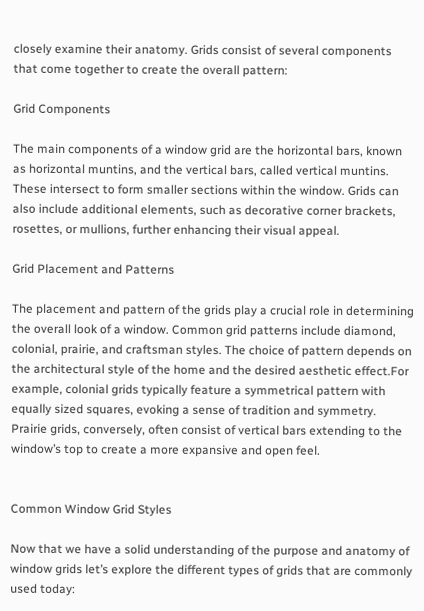closely examine their anatomy. Grids consist of several components that come together to create the overall pattern:

Grid Components

The main components of a window grid are the horizontal bars, known as horizontal muntins, and the vertical bars, called vertical muntins. These intersect to form smaller sections within the window. Grids can also include additional elements, such as decorative corner brackets, rosettes, or mullions, further enhancing their visual appeal.

Grid Placement and Patterns

The placement and pattern of the grids play a crucial role in determining the overall look of a window. Common grid patterns include diamond, colonial, prairie, and craftsman styles. The choice of pattern depends on the architectural style of the home and the desired aesthetic effect.For example, colonial grids typically feature a symmetrical pattern with equally sized squares, evoking a sense of tradition and symmetry. Prairie grids, conversely, often consist of vertical bars extending to the window’s top to create a more expansive and open feel.


Common Window Grid Styles

Now that we have a solid understanding of the purpose and anatomy of window grids let’s explore the different types of grids that are commonly used today: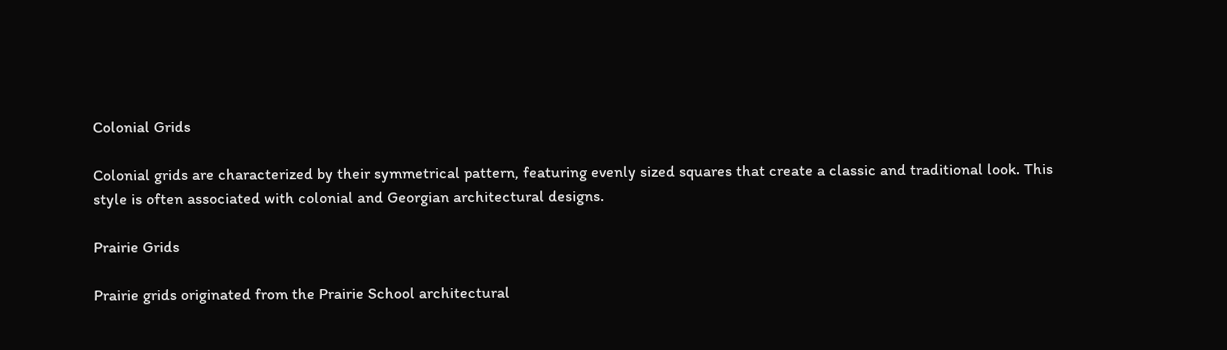Colonial Grids

Colonial grids are characterized by their symmetrical pattern, featuring evenly sized squares that create a classic and traditional look. This style is often associated with colonial and Georgian architectural designs.

Prairie Grids

Prairie grids originated from the Prairie School architectural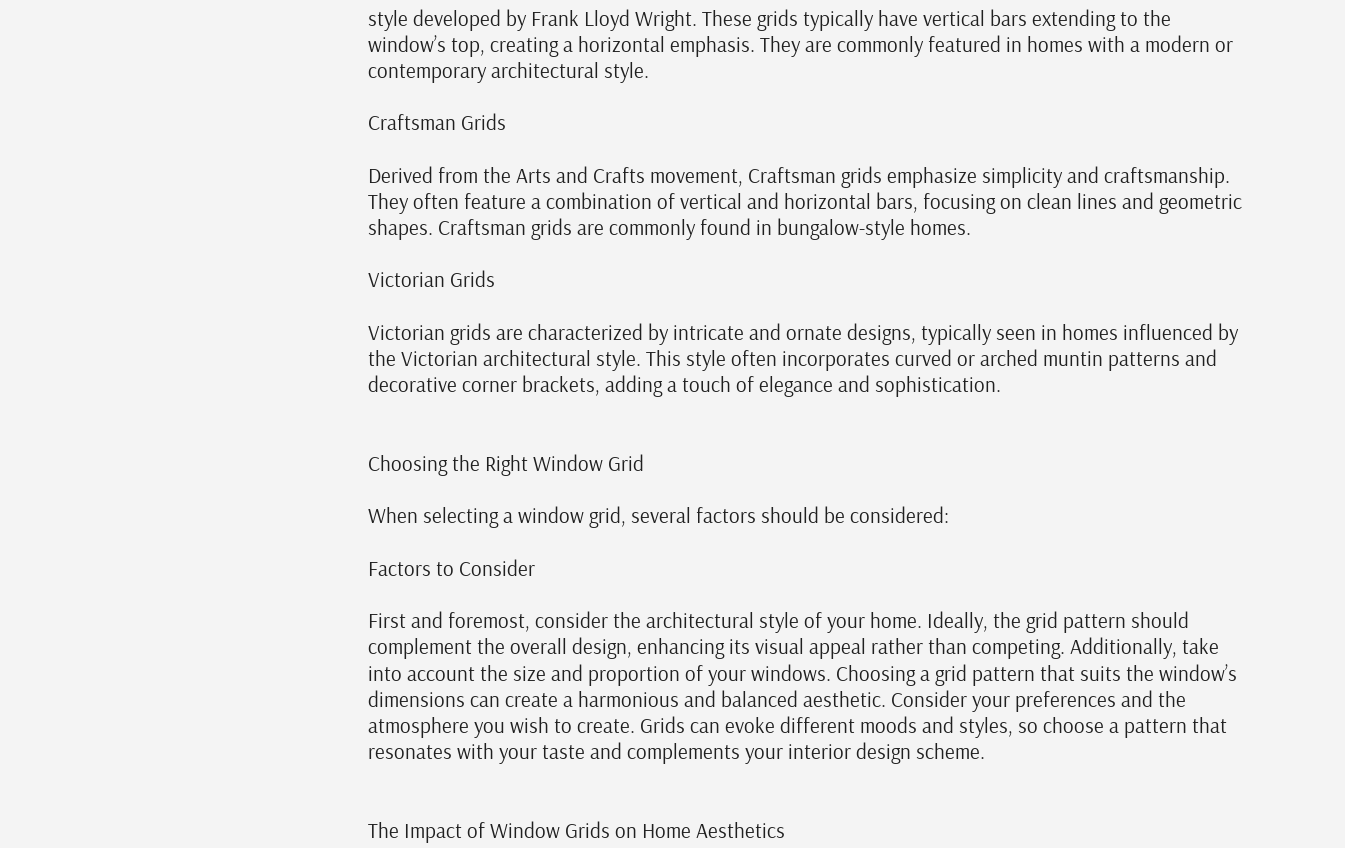style developed by Frank Lloyd Wright. These grids typically have vertical bars extending to the window’s top, creating a horizontal emphasis. They are commonly featured in homes with a modern or contemporary architectural style.

Craftsman Grids

Derived from the Arts and Crafts movement, Craftsman grids emphasize simplicity and craftsmanship. They often feature a combination of vertical and horizontal bars, focusing on clean lines and geometric shapes. Craftsman grids are commonly found in bungalow-style homes.

Victorian Grids

Victorian grids are characterized by intricate and ornate designs, typically seen in homes influenced by the Victorian architectural style. This style often incorporates curved or arched muntin patterns and decorative corner brackets, adding a touch of elegance and sophistication.


Choosing the Right Window Grid

When selecting a window grid, several factors should be considered:

Factors to Consider

First and foremost, consider the architectural style of your home. Ideally, the grid pattern should complement the overall design, enhancing its visual appeal rather than competing. Additionally, take into account the size and proportion of your windows. Choosing a grid pattern that suits the window’s dimensions can create a harmonious and balanced aesthetic. Consider your preferences and the atmosphere you wish to create. Grids can evoke different moods and styles, so choose a pattern that resonates with your taste and complements your interior design scheme.


The Impact of Window Grids on Home Aesthetics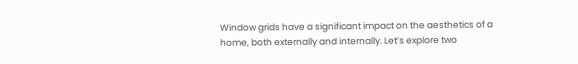Window grids have a significant impact on the aesthetics of a home, both externally and internally. Let’s explore two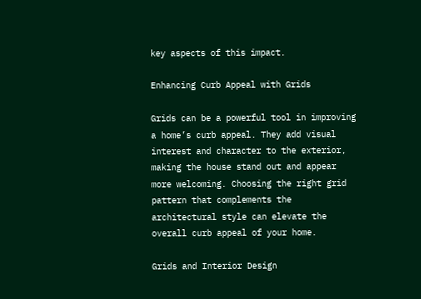key aspects of this impact.

Enhancing Curb Appeal with Grids

Grids can be a powerful tool in improving a home’s curb appeal. They add visual interest and character to the exterior, making the house stand out and appear more welcoming. Choosing the right grid pattern that complements the architectural style can elevate the overall curb appeal of your home.

Grids and Interior Design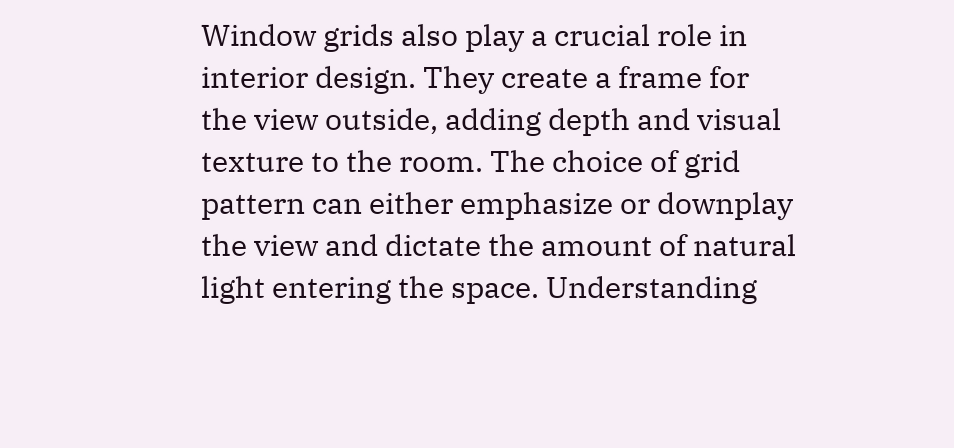Window grids also play a crucial role in interior design. They create a frame for the view outside, adding depth and visual texture to the room. The choice of grid pattern can either emphasize or downplay the view and dictate the amount of natural light entering the space. Understanding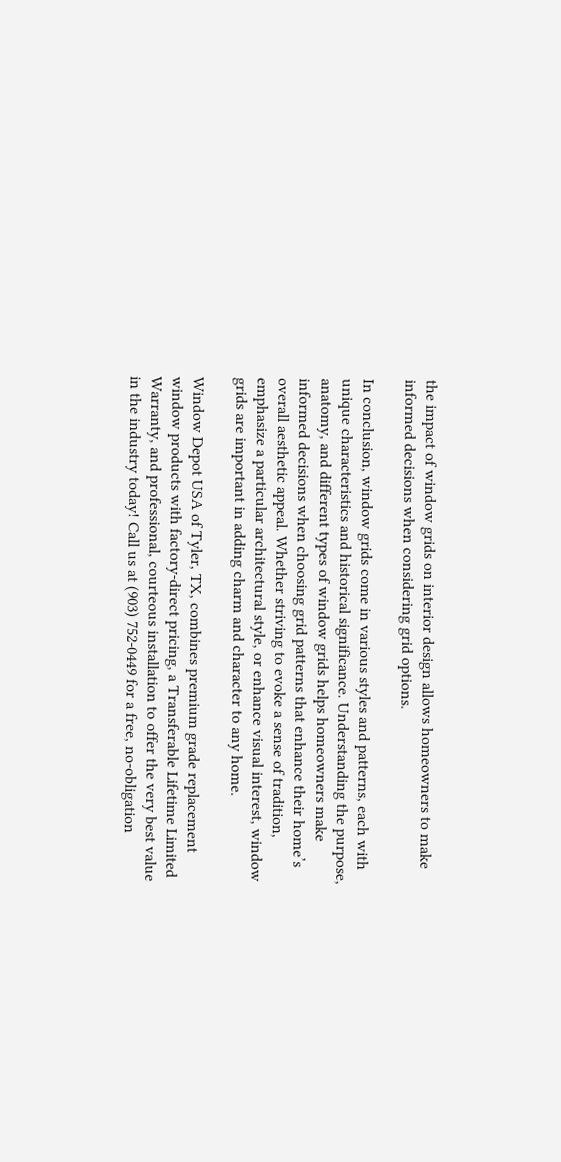the impact of window grids on interior design allows homeowners to make informed decisions when considering grid options.

In conclusion, window grids come in various styles and patterns, each with unique characteristics and historical significance. Understanding the purpose, anatomy, and different types of window grids helps homeowners make informed decisions when choosing grid patterns that enhance their home’s overall aesthetic appeal. Whether striving to evoke a sense of tradition, emphasize a particular architectural style, or enhance visual interest, window grids are important in adding charm and character to any home.

Window Depot USA of Tyler, TX, combines premium grade replacement window products with factory-direct pricing, a Transferable Lifetime Limited Warranty, and professional, courteous installation to offer the very best value in the industry today! Call us at (903) 752-0449 for a free, no-obligation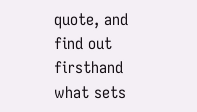quote, and find out firsthand what sets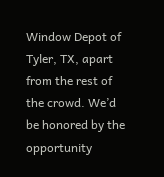Window Depot of Tyler, TX, apart from the rest of the crowd. We’d be honored by the opportunity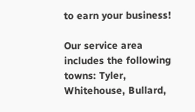to earn your business!

Our service area includes the following towns: Tyler, Whitehouse, Bullard,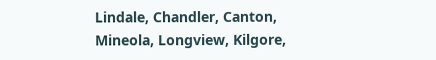Lindale, Chandler, Canton, Mineola, Longview, Kilgore,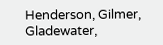Henderson, Gilmer, Gladewater,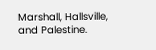Marshall, Hallsville, and Palestine.